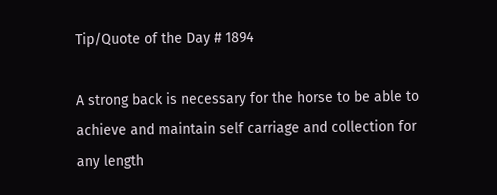Tip/Quote of the Day # 1894

A strong back is necessary for the horse to be able to achieve and maintain self carriage and collection for any length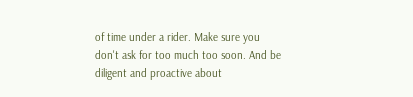of time under a rider. Make sure you don't ask for too much too soon. And be diligent and proactive about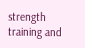strength training and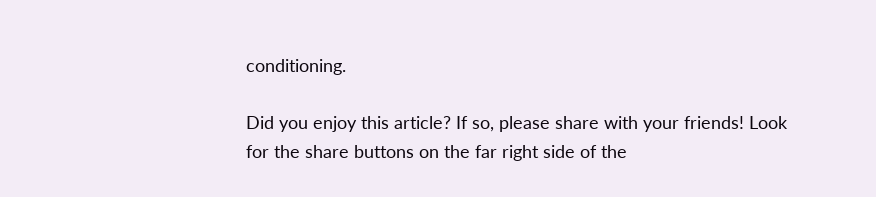conditioning.

Did you enjoy this article? If so, please share with your friends! Look for the share buttons on the far right side of the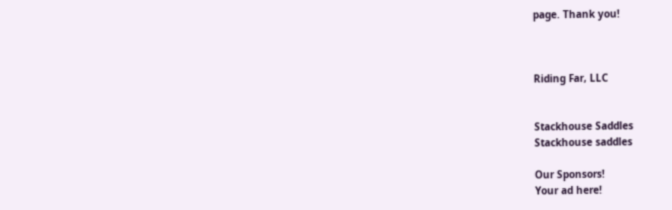page. Thank you!



Riding Far, LLC


Stackhouse Saddles
Stackhouse saddles

Our Sponsors!
Your ad here!